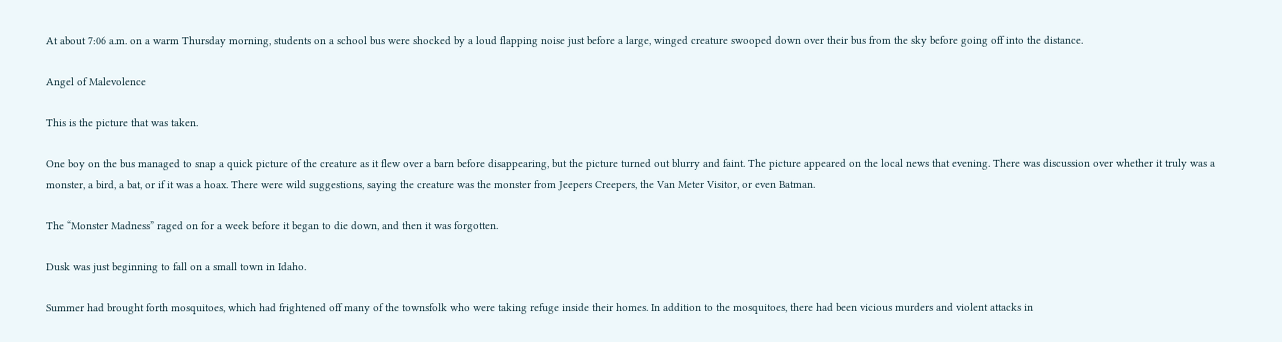At about 7:06 a.m. on a warm Thursday morning, students on a school bus were shocked by a loud flapping noise just before a large, winged creature swooped down over their bus from the sky before going off into the distance.

Angel of Malevolence

This is the picture that was taken.

One boy on the bus managed to snap a quick picture of the creature as it flew over a barn before disappearing, but the picture turned out blurry and faint. The picture appeared on the local news that evening. There was discussion over whether it truly was a monster, a bird, a bat, or if it was a hoax. There were wild suggestions, saying the creature was the monster from Jeepers Creepers, the Van Meter Visitor, or even Batman.

The “Monster Madness” raged on for a week before it began to die down, and then it was forgotten.

Dusk was just beginning to fall on a small town in Idaho.

Summer had brought forth mosquitoes, which had frightened off many of the townsfolk who were taking refuge inside their homes. In addition to the mosquitoes, there had been vicious murders and violent attacks in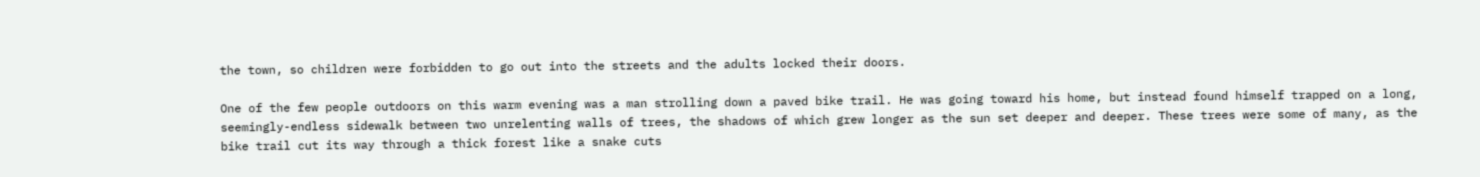the town, so children were forbidden to go out into the streets and the adults locked their doors.

One of the few people outdoors on this warm evening was a man strolling down a paved bike trail. He was going toward his home, but instead found himself trapped on a long, seemingly-endless sidewalk between two unrelenting walls of trees, the shadows of which grew longer as the sun set deeper and deeper. These trees were some of many, as the bike trail cut its way through a thick forest like a snake cuts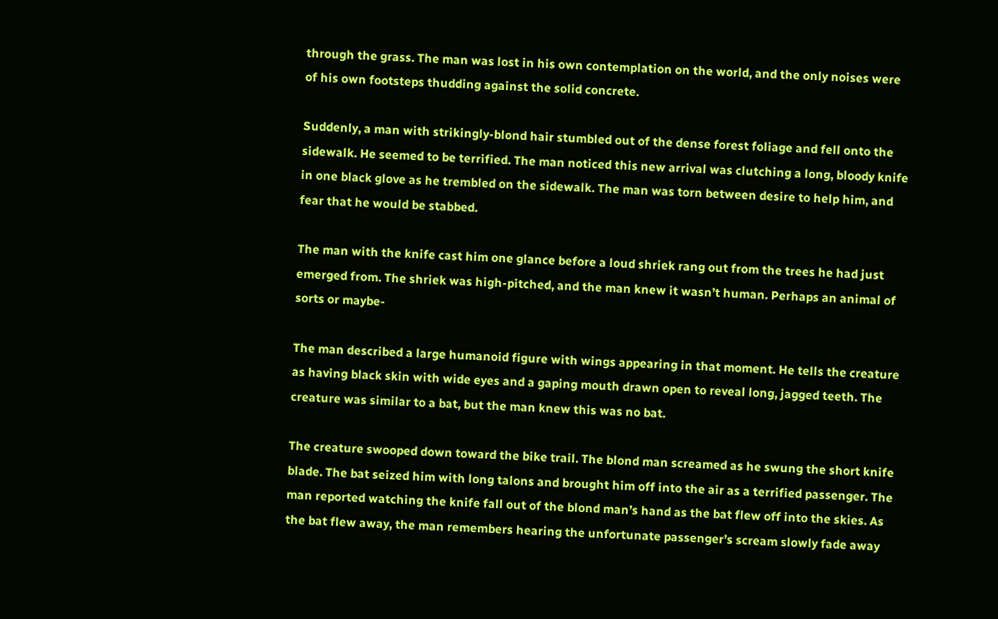through the grass. The man was lost in his own contemplation on the world, and the only noises were of his own footsteps thudding against the solid concrete.

Suddenly, a man with strikingly-blond hair stumbled out of the dense forest foliage and fell onto the sidewalk. He seemed to be terrified. The man noticed this new arrival was clutching a long, bloody knife in one black glove as he trembled on the sidewalk. The man was torn between desire to help him, and fear that he would be stabbed.

The man with the knife cast him one glance before a loud shriek rang out from the trees he had just emerged from. The shriek was high-pitched, and the man knew it wasn’t human. Perhaps an animal of sorts or maybe-

The man described a large humanoid figure with wings appearing in that moment. He tells the creature as having black skin with wide eyes and a gaping mouth drawn open to reveal long, jagged teeth. The creature was similar to a bat, but the man knew this was no bat.

The creature swooped down toward the bike trail. The blond man screamed as he swung the short knife blade. The bat seized him with long talons and brought him off into the air as a terrified passenger. The man reported watching the knife fall out of the blond man’s hand as the bat flew off into the skies. As the bat flew away, the man remembers hearing the unfortunate passenger’s scream slowly fade away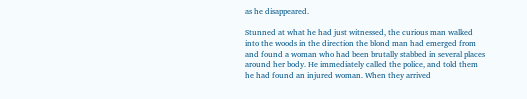as he disappeared.

Stunned at what he had just witnessed, the curious man walked into the woods in the direction the blond man had emerged from and found a woman who had been brutally stabbed in several places around her body. He immediately called the police, and told them he had found an injured woman. When they arrived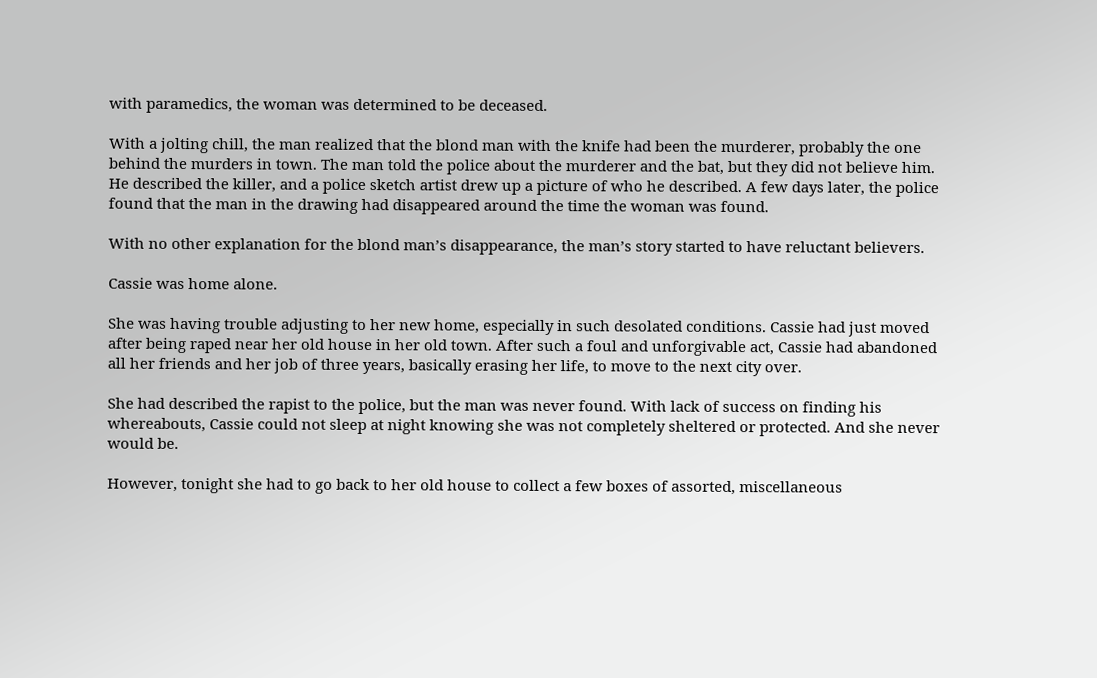with paramedics, the woman was determined to be deceased.

With a jolting chill, the man realized that the blond man with the knife had been the murderer, probably the one behind the murders in town. The man told the police about the murderer and the bat, but they did not believe him. He described the killer, and a police sketch artist drew up a picture of who he described. A few days later, the police found that the man in the drawing had disappeared around the time the woman was found.

With no other explanation for the blond man’s disappearance, the man’s story started to have reluctant believers.

Cassie was home alone.

She was having trouble adjusting to her new home, especially in such desolated conditions. Cassie had just moved after being raped near her old house in her old town. After such a foul and unforgivable act, Cassie had abandoned all her friends and her job of three years, basically erasing her life, to move to the next city over.

She had described the rapist to the police, but the man was never found. With lack of success on finding his whereabouts, Cassie could not sleep at night knowing she was not completely sheltered or protected. And she never would be.

However, tonight she had to go back to her old house to collect a few boxes of assorted, miscellaneous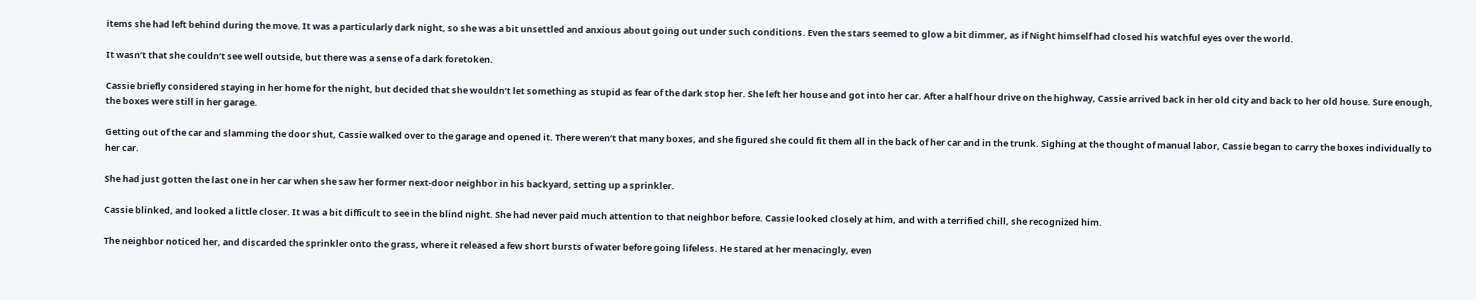items she had left behind during the move. It was a particularly dark night, so she was a bit unsettled and anxious about going out under such conditions. Even the stars seemed to glow a bit dimmer, as if Night himself had closed his watchful eyes over the world.

It wasn’t that she couldn’t see well outside, but there was a sense of a dark foretoken.

Cassie briefly considered staying in her home for the night, but decided that she wouldn’t let something as stupid as fear of the dark stop her. She left her house and got into her car. After a half hour drive on the highway, Cassie arrived back in her old city and back to her old house. Sure enough, the boxes were still in her garage.

Getting out of the car and slamming the door shut, Cassie walked over to the garage and opened it. There weren’t that many boxes, and she figured she could fit them all in the back of her car and in the trunk. Sighing at the thought of manual labor, Cassie began to carry the boxes individually to her car.

She had just gotten the last one in her car when she saw her former next-door neighbor in his backyard, setting up a sprinkler.

Cassie blinked, and looked a little closer. It was a bit difficult to see in the blind night. She had never paid much attention to that neighbor before. Cassie looked closely at him, and with a terrified chill, she recognized him.

The neighbor noticed her, and discarded the sprinkler onto the grass, where it released a few short bursts of water before going lifeless. He stared at her menacingly, even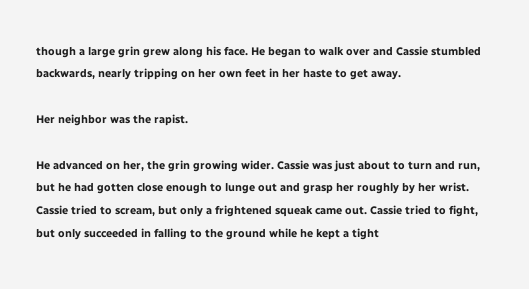though a large grin grew along his face. He began to walk over and Cassie stumbled backwards, nearly tripping on her own feet in her haste to get away.

Her neighbor was the rapist.

He advanced on her, the grin growing wider. Cassie was just about to turn and run, but he had gotten close enough to lunge out and grasp her roughly by her wrist. Cassie tried to scream, but only a frightened squeak came out. Cassie tried to fight, but only succeeded in falling to the ground while he kept a tight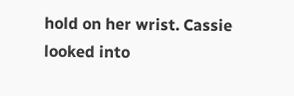hold on her wrist. Cassie looked into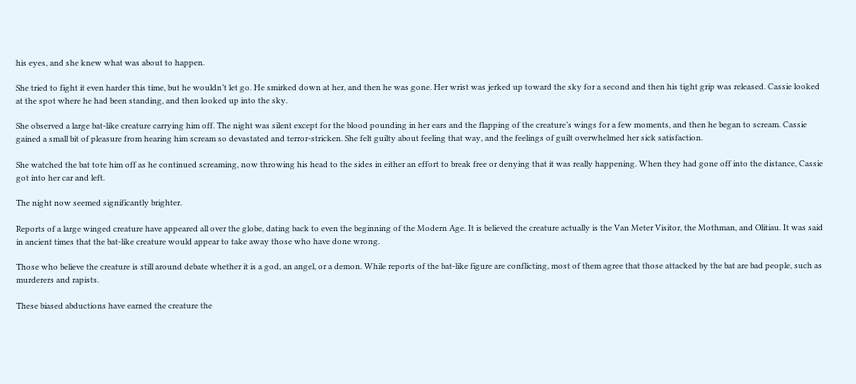his eyes, and she knew what was about to happen.

She tried to fight it even harder this time, but he wouldn’t let go. He smirked down at her, and then he was gone. Her wrist was jerked up toward the sky for a second and then his tight grip was released. Cassie looked at the spot where he had been standing, and then looked up into the sky.

She observed a large bat-like creature carrying him off. The night was silent except for the blood pounding in her ears and the flapping of the creature’s wings for a few moments, and then he began to scream. Cassie gained a small bit of pleasure from hearing him scream so devastated and terror-stricken. She felt guilty about feeling that way, and the feelings of guilt overwhelmed her sick satisfaction.

She watched the bat tote him off as he continued screaming, now throwing his head to the sides in either an effort to break free or denying that it was really happening. When they had gone off into the distance, Cassie got into her car and left.

The night now seemed significantly brighter.

Reports of a large winged creature have appeared all over the globe, dating back to even the beginning of the Modern Age. It is believed the creature actually is the Van Meter Visitor, the Mothman, and Olitiau. It was said in ancient times that the bat-like creature would appear to take away those who have done wrong.

Those who believe the creature is still around debate whether it is a god, an angel, or a demon. While reports of the bat-like figure are conflicting, most of them agree that those attacked by the bat are bad people, such as murderers and rapists.

These biased abductions have earned the creature the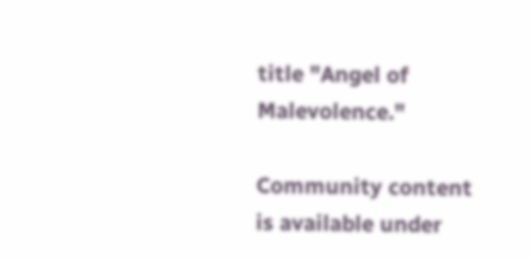title "Angel of Malevolence."

Community content is available under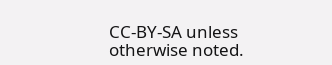CC-BY-SA unless otherwise noted.